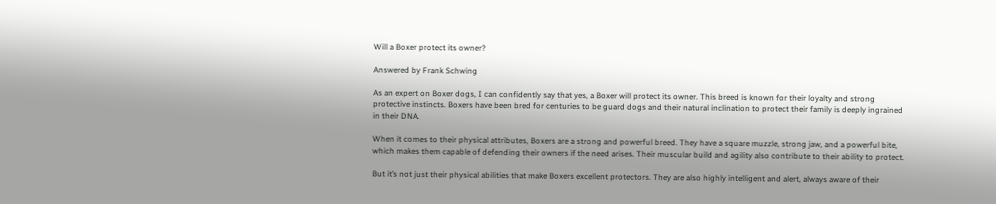Will a Boxer protect its owner?

Answered by Frank Schwing

As an expert on Boxer dogs, I can confidently say that yes, a Boxer will protect its owner. This breed is known for their loyalty and strong protective instincts. Boxers have been bred for centuries to be guard dogs and their natural inclination to protect their family is deeply ingrained in their DNA.

When it comes to their physical attributes, Boxers are a strong and powerful breed. They have a square muzzle, strong jaw, and a powerful bite, which makes them capable of defending their owners if the need arises. Their muscular build and agility also contribute to their ability to protect.

But it’s not just their physical abilities that make Boxers excellent protectors. They are also highly intelligent and alert, always aware of their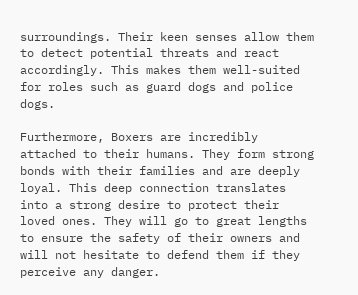surroundings. Their keen senses allow them to detect potential threats and react accordingly. This makes them well-suited for roles such as guard dogs and police dogs.

Furthermore, Boxers are incredibly attached to their humans. They form strong bonds with their families and are deeply loyal. This deep connection translates into a strong desire to protect their loved ones. They will go to great lengths to ensure the safety of their owners and will not hesitate to defend them if they perceive any danger.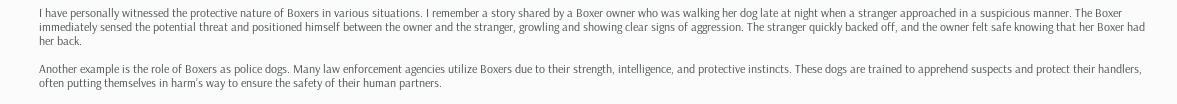I have personally witnessed the protective nature of Boxers in various situations. I remember a story shared by a Boxer owner who was walking her dog late at night when a stranger approached in a suspicious manner. The Boxer immediately sensed the potential threat and positioned himself between the owner and the stranger, growling and showing clear signs of aggression. The stranger quickly backed off, and the owner felt safe knowing that her Boxer had her back.

Another example is the role of Boxers as police dogs. Many law enforcement agencies utilize Boxers due to their strength, intelligence, and protective instincts. These dogs are trained to apprehend suspects and protect their handlers, often putting themselves in harm’s way to ensure the safety of their human partners.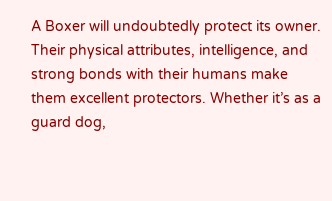A Boxer will undoubtedly protect its owner. Their physical attributes, intelligence, and strong bonds with their humans make them excellent protectors. Whether it’s as a guard dog,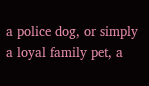a police dog, or simply a loyal family pet, a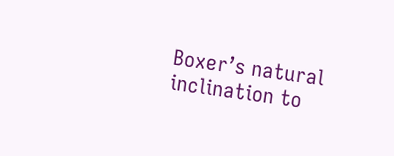Boxer’s natural inclination to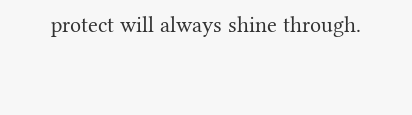protect will always shine through.